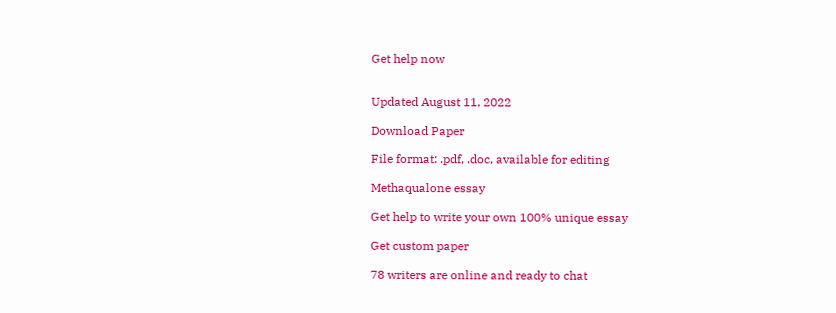Get help now


Updated August 11, 2022

Download Paper

File format: .pdf, .doc, available for editing

Methaqualone essay

Get help to write your own 100% unique essay

Get custom paper

78 writers are online and ready to chat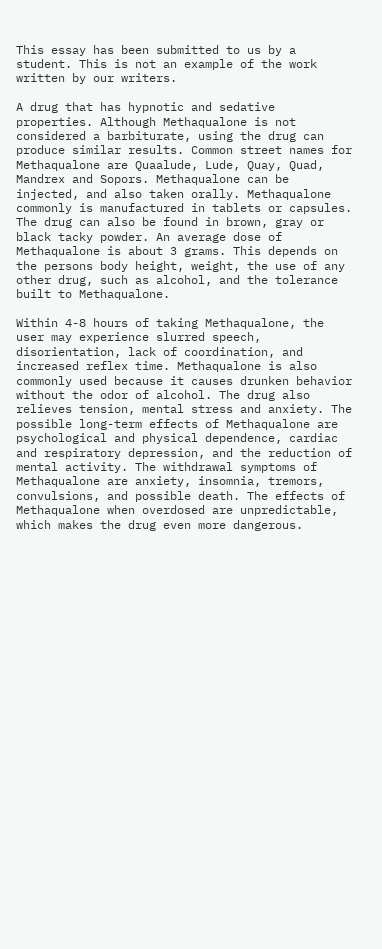This essay has been submitted to us by a student. This is not an example of the work written by our writers.

A drug that has hypnotic and sedative properties. Although Methaqualone is not considered a barbiturate, using the drug can produce similar results. Common street names for Methaqualone are Quaalude, Lude, Quay, Quad, Mandrex and Sopors. Methaqualone can be injected, and also taken orally. Methaqualone commonly is manufactured in tablets or capsules. The drug can also be found in brown, gray or black tacky powder. An average dose of Methaqualone is about 3 grams. This depends on the persons body height, weight, the use of any other drug, such as alcohol, and the tolerance built to Methaqualone.

Within 4-8 hours of taking Methaqualone, the user may experience slurred speech, disorientation, lack of coordination, and increased reflex time. Methaqualone is also commonly used because it causes drunken behavior without the odor of alcohol. The drug also relieves tension, mental stress and anxiety. The possible long-term effects of Methaqualone are psychological and physical dependence, cardiac and respiratory depression, and the reduction of mental activity. The withdrawal symptoms of Methaqualone are anxiety, insomnia, tremors, convulsions, and possible death. The effects of Methaqualone when overdosed are unpredictable, which makes the drug even more dangerous.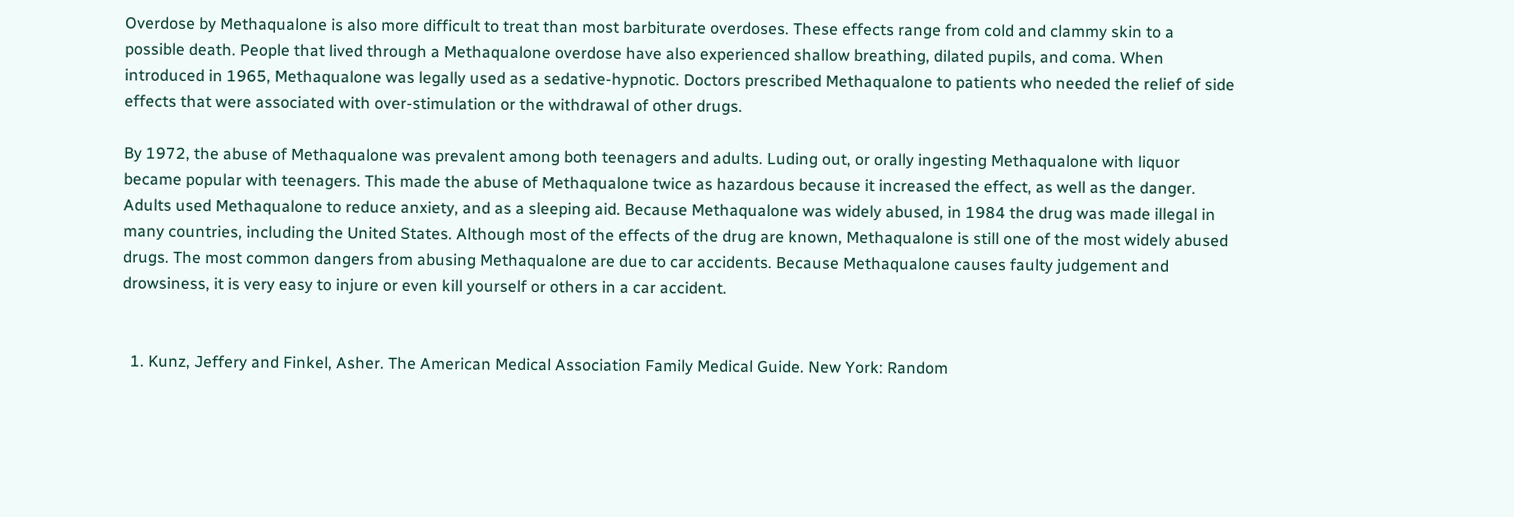Overdose by Methaqualone is also more difficult to treat than most barbiturate overdoses. These effects range from cold and clammy skin to a possible death. People that lived through a Methaqualone overdose have also experienced shallow breathing, dilated pupils, and coma. When introduced in 1965, Methaqualone was legally used as a sedative-hypnotic. Doctors prescribed Methaqualone to patients who needed the relief of side effects that were associated with over-stimulation or the withdrawal of other drugs.

By 1972, the abuse of Methaqualone was prevalent among both teenagers and adults. Luding out, or orally ingesting Methaqualone with liquor became popular with teenagers. This made the abuse of Methaqualone twice as hazardous because it increased the effect, as well as the danger. Adults used Methaqualone to reduce anxiety, and as a sleeping aid. Because Methaqualone was widely abused, in 1984 the drug was made illegal in many countries, including the United States. Although most of the effects of the drug are known, Methaqualone is still one of the most widely abused drugs. The most common dangers from abusing Methaqualone are due to car accidents. Because Methaqualone causes faulty judgement and drowsiness, it is very easy to injure or even kill yourself or others in a car accident.


  1. Kunz, Jeffery and Finkel, Asher. The American Medical Association Family Medical Guide. New York: Random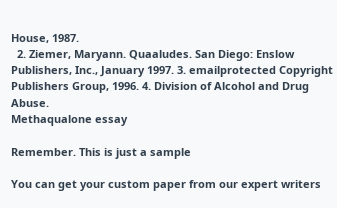House, 1987.
  2. Ziemer, Maryann. Quaaludes. San Diego: Enslow Publishers, Inc., January 1997. 3. emailprotected Copyright Publishers Group, 1996. 4. Division of Alcohol and Drug Abuse.
Methaqualone essay

Remember. This is just a sample

You can get your custom paper from our expert writers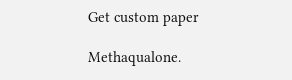Get custom paper

Methaqualone.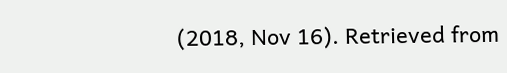(2018, Nov 16). Retrieved from